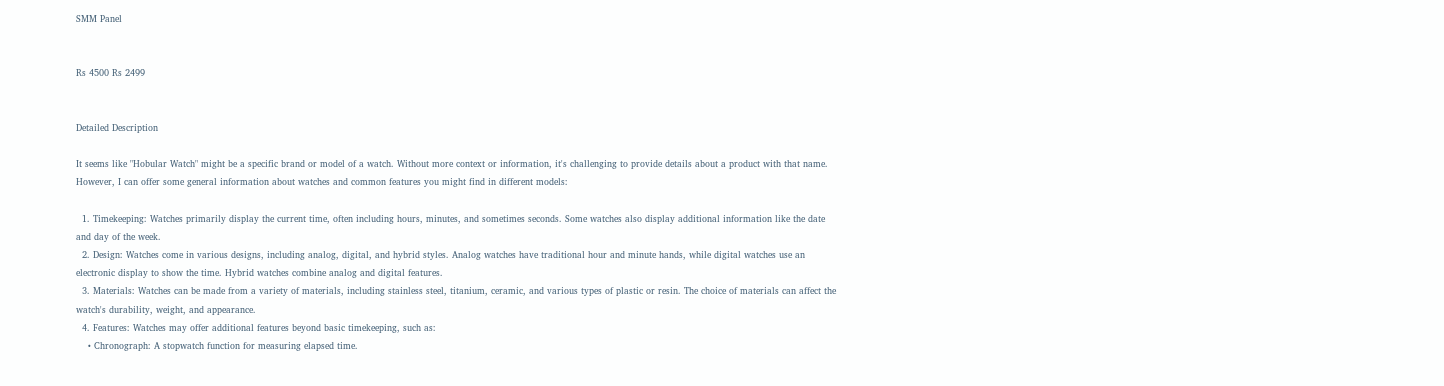SMM Panel


Rs 4500 Rs 2499


Detailed Description

It seems like "Hobular Watch" might be a specific brand or model of a watch. Without more context or information, it's challenging to provide details about a product with that name. However, I can offer some general information about watches and common features you might find in different models:

  1. Timekeeping: Watches primarily display the current time, often including hours, minutes, and sometimes seconds. Some watches also display additional information like the date and day of the week.
  2. Design: Watches come in various designs, including analog, digital, and hybrid styles. Analog watches have traditional hour and minute hands, while digital watches use an electronic display to show the time. Hybrid watches combine analog and digital features.
  3. Materials: Watches can be made from a variety of materials, including stainless steel, titanium, ceramic, and various types of plastic or resin. The choice of materials can affect the watch's durability, weight, and appearance.
  4. Features: Watches may offer additional features beyond basic timekeeping, such as:
    • Chronograph: A stopwatch function for measuring elapsed time.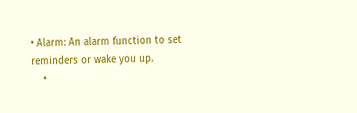• Alarm: An alarm function to set reminders or wake you up.
    •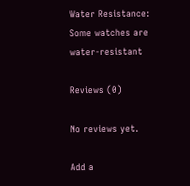Water Resistance: Some watches are water-resistant

Reviews (0)

No reviews yet.

Add a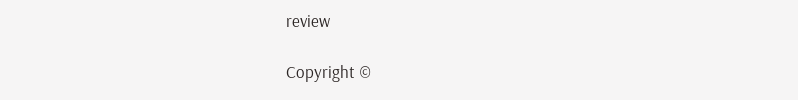review

Copyright ©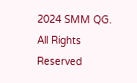2024 SMM QG. All Rights Reserved